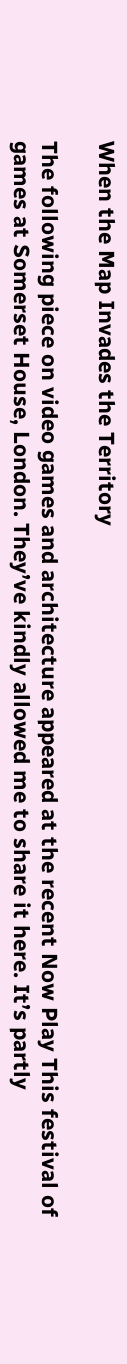When the Map Invades the Territory

The following piece on video games and architecture appeared at the recent Now Play This festival of games at Somerset House, London. They’ve kindly allowed me to share it here. It’s partly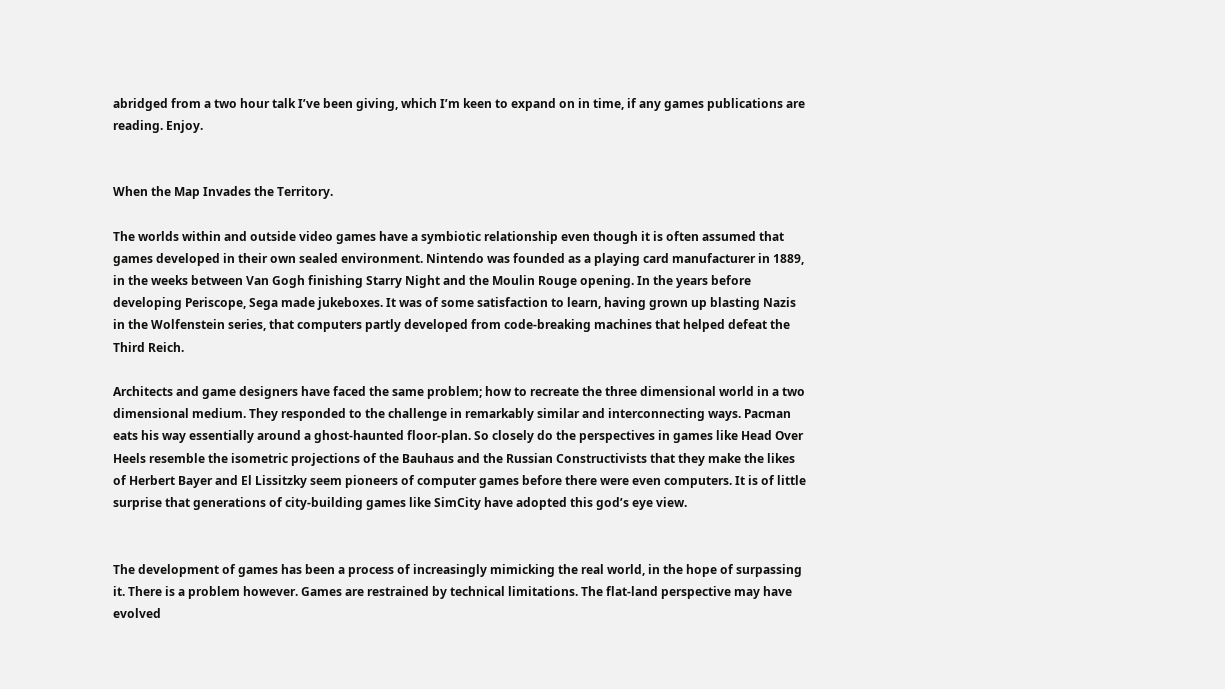abridged from a two hour talk I’ve been giving, which I’m keen to expand on in time, if any games publications are reading. Enjoy.


When the Map Invades the Territory.

The worlds within and outside video games have a symbiotic relationship even though it is often assumed that games developed in their own sealed environment. Nintendo was founded as a playing card manufacturer in 1889, in the weeks between Van Gogh finishing Starry Night and the Moulin Rouge opening. In the years before developing Periscope, Sega made jukeboxes. It was of some satisfaction to learn, having grown up blasting Nazis in the Wolfenstein series, that computers partly developed from code-breaking machines that helped defeat the Third Reich.

Architects and game designers have faced the same problem; how to recreate the three dimensional world in a two dimensional medium. They responded to the challenge in remarkably similar and interconnecting ways. Pacman eats his way essentially around a ghost-haunted floor-plan. So closely do the perspectives in games like Head Over Heels resemble the isometric projections of the Bauhaus and the Russian Constructivists that they make the likes of Herbert Bayer and El Lissitzky seem pioneers of computer games before there were even computers. It is of little surprise that generations of city-building games like SimCity have adopted this god’s eye view.


The development of games has been a process of increasingly mimicking the real world, in the hope of surpassing it. There is a problem however. Games are restrained by technical limitations. The flat-land perspective may have evolved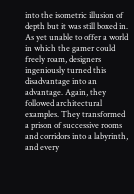into the isometric illusion of depth but it was still boxed in. As yet unable to offer a world in which the gamer could freely roam, designers ingeniously turned this disadvantage into an advantage. Again, they followed architectural examples. They transformed a prison of successive rooms and corridors into a labyrinth, and every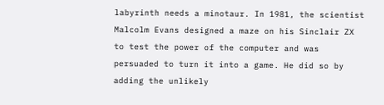labyrinth needs a minotaur. In 1981, the scientist Malcolm Evans designed a maze on his Sinclair ZX to test the power of the computer and was persuaded to turn it into a game. He did so by adding the unlikely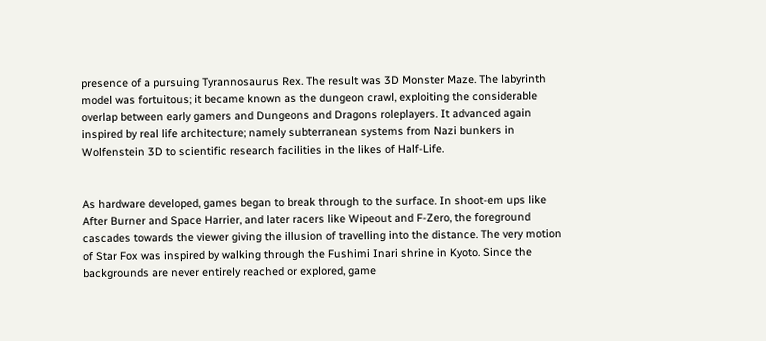presence of a pursuing Tyrannosaurus Rex. The result was 3D Monster Maze. The labyrinth model was fortuitous; it became known as the dungeon crawl, exploiting the considerable overlap between early gamers and Dungeons and Dragons roleplayers. It advanced again inspired by real life architecture; namely subterranean systems from Nazi bunkers in Wolfenstein 3D to scientific research facilities in the likes of Half-Life.


As hardware developed, games began to break through to the surface. In shoot-em ups like After Burner and Space Harrier, and later racers like Wipeout and F-Zero, the foreground cascades towards the viewer giving the illusion of travelling into the distance. The very motion of Star Fox was inspired by walking through the Fushimi Inari shrine in Kyoto. Since the backgrounds are never entirely reached or explored, game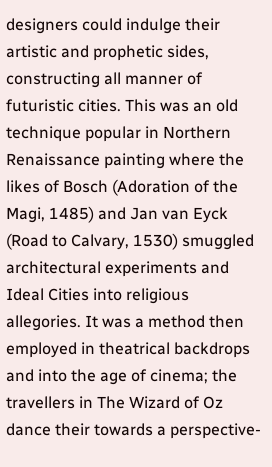designers could indulge their artistic and prophetic sides, constructing all manner of futuristic cities. This was an old technique popular in Northern Renaissance painting where the likes of Bosch (Adoration of the Magi, 1485) and Jan van Eyck (Road to Calvary, 1530) smuggled architectural experiments and Ideal Cities into religious allegories. It was a method then employed in theatrical backdrops and into the age of cinema; the travellers in The Wizard of Oz dance their towards a perspective-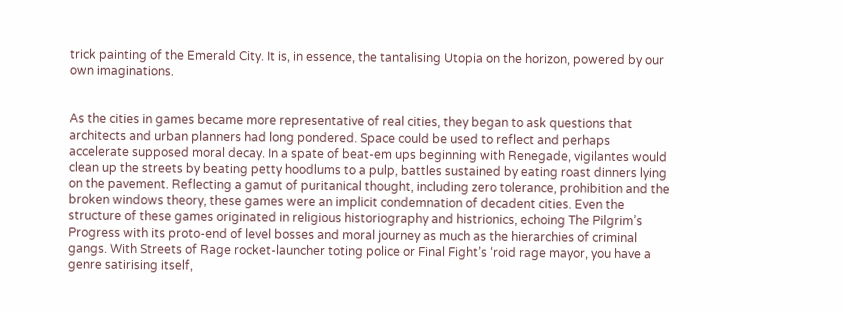trick painting of the Emerald City. It is, in essence, the tantalising Utopia on the horizon, powered by our own imaginations.


As the cities in games became more representative of real cities, they began to ask questions that architects and urban planners had long pondered. Space could be used to reflect and perhaps accelerate supposed moral decay. In a spate of beat-em ups beginning with Renegade, vigilantes would clean up the streets by beating petty hoodlums to a pulp, battles sustained by eating roast dinners lying on the pavement. Reflecting a gamut of puritanical thought, including zero tolerance, prohibition and the broken windows theory, these games were an implicit condemnation of decadent cities. Even the structure of these games originated in religious historiography and histrionics, echoing The Pilgrim’s Progress with its proto-end of level bosses and moral journey as much as the hierarchies of criminal gangs. With Streets of Rage rocket-launcher toting police or Final Fight’s ‘roid rage mayor, you have a genre satirising itself,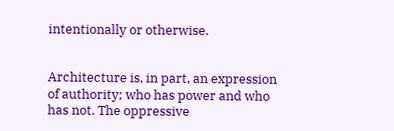intentionally or otherwise.


Architecture is, in part, an expression of authority; who has power and who has not. The oppressive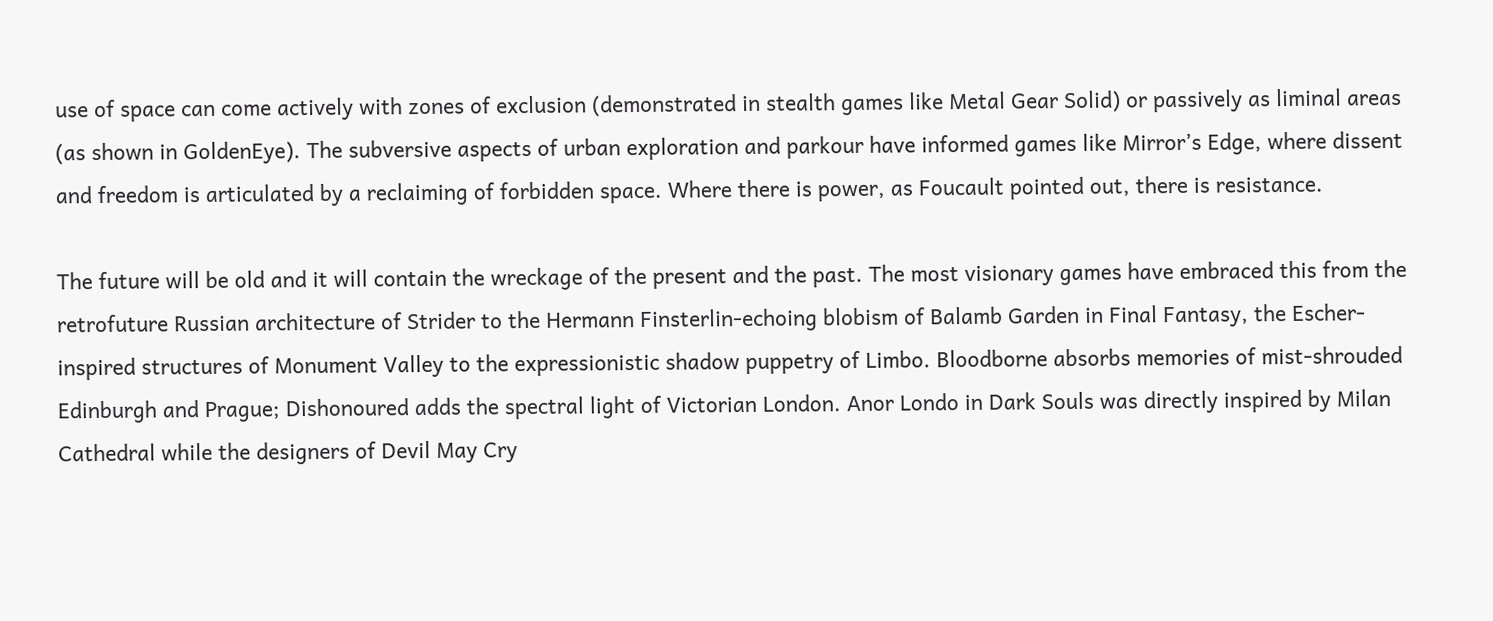use of space can come actively with zones of exclusion (demonstrated in stealth games like Metal Gear Solid) or passively as liminal areas (as shown in GoldenEye). The subversive aspects of urban exploration and parkour have informed games like Mirror’s Edge, where dissent and freedom is articulated by a reclaiming of forbidden space. Where there is power, as Foucault pointed out, there is resistance.

The future will be old and it will contain the wreckage of the present and the past. The most visionary games have embraced this from the retrofuture Russian architecture of Strider to the Hermann Finsterlin-echoing blobism of Balamb Garden in Final Fantasy, the Escher-inspired structures of Monument Valley to the expressionistic shadow puppetry of Limbo. Bloodborne absorbs memories of mist-shrouded Edinburgh and Prague; Dishonoured adds the spectral light of Victorian London. Anor Londo in Dark Souls was directly inspired by Milan Cathedral while the designers of Devil May Cry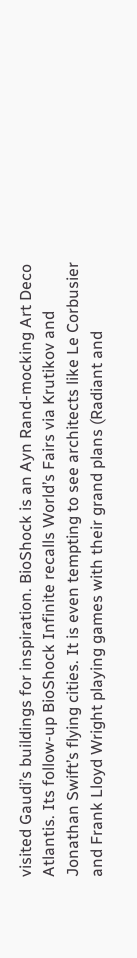visited Gaudi’s buildings for inspiration. BioShock is an Ayn Rand-mocking Art Deco Atlantis. Its follow-up BioShock Infinite recalls World’s Fairs via Krutikov and Jonathan Swift’s flying cities. It is even tempting to see architects like Le Corbusier and Frank Lloyd Wright playing games with their grand plans (Radiant and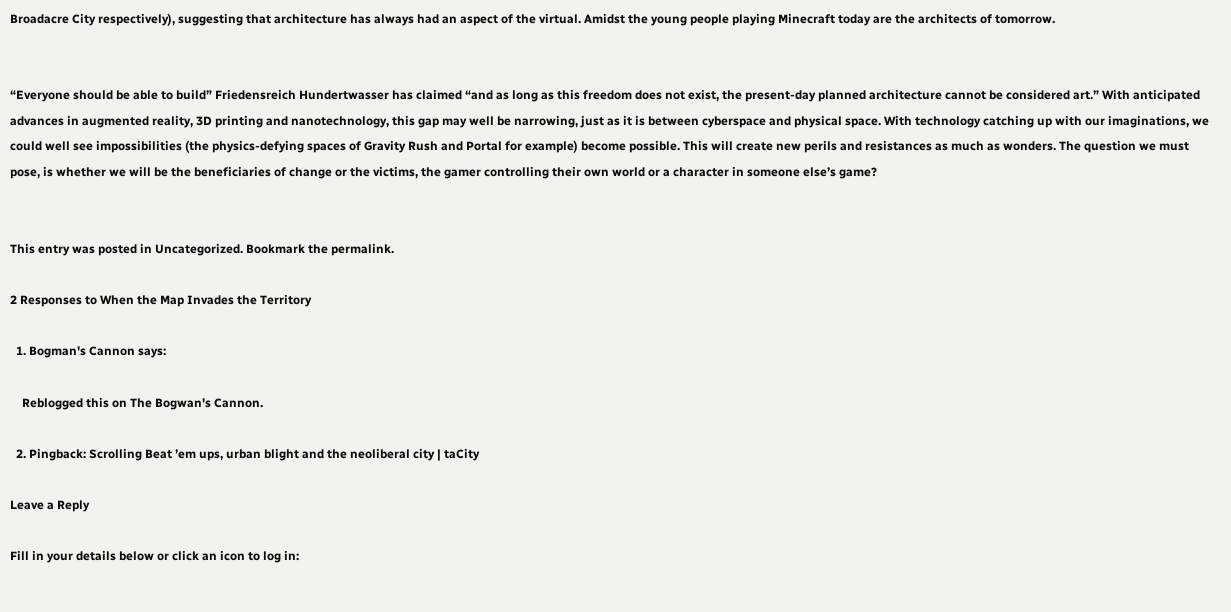Broadacre City respectively), suggesting that architecture has always had an aspect of the virtual. Amidst the young people playing Minecraft today are the architects of tomorrow.


“Everyone should be able to build” Friedensreich Hundertwasser has claimed “and as long as this freedom does not exist, the present-day planned architecture cannot be considered art.” With anticipated advances in augmented reality, 3D printing and nanotechnology, this gap may well be narrowing, just as it is between cyberspace and physical space. With technology catching up with our imaginations, we could well see impossibilities (the physics-defying spaces of Gravity Rush and Portal for example) become possible. This will create new perils and resistances as much as wonders. The question we must pose, is whether we will be the beneficiaries of change or the victims, the gamer controlling their own world or a character in someone else’s game?


This entry was posted in Uncategorized. Bookmark the permalink.

2 Responses to When the Map Invades the Territory

  1. Bogman's Cannon says:

    Reblogged this on The Bogwan's Cannon.

  2. Pingback: Scrolling Beat ’em ups, urban blight and the neoliberal city | taCity

Leave a Reply

Fill in your details below or click an icon to log in: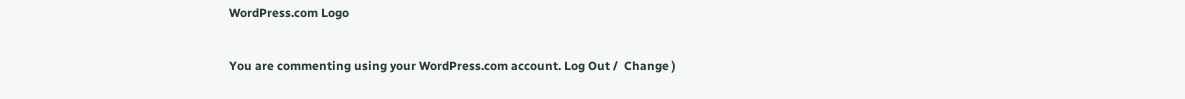WordPress.com Logo

You are commenting using your WordPress.com account. Log Out /  Change )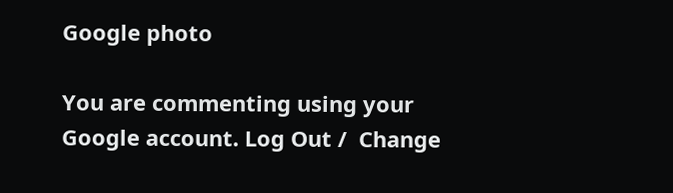Google photo

You are commenting using your Google account. Log Out /  Change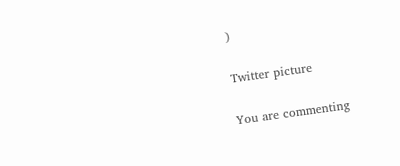)

Twitter picture

You are commenting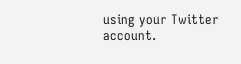using your Twitter account.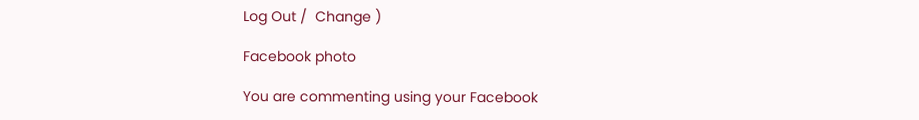Log Out /  Change )

Facebook photo

You are commenting using your Facebook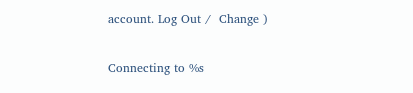account. Log Out /  Change )

Connecting to %s